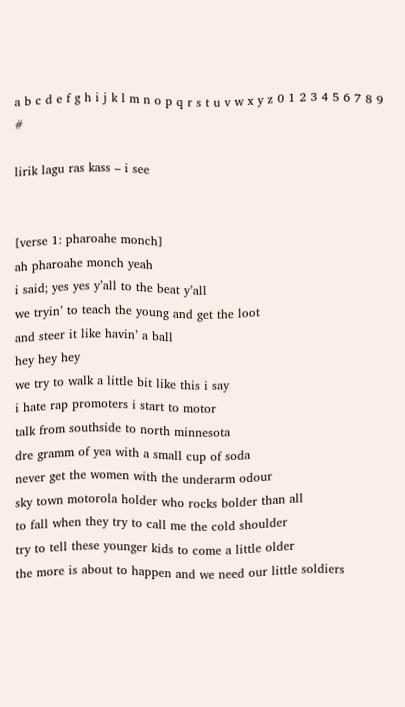a b c d e f g h i j k l m n o p q r s t u v w x y z 0 1 2 3 4 5 6 7 8 9 #

lirik lagu ras kass – i see


[verse 1: pharoahe monch]
ah pharoahe monch yeah
i said; yes yes y’all to the beat y’all
we tryin’ to teach the young and get the loot
and steer it like havin’ a ball
hey hey hey
we try to walk a little bit like this i say
i hate rap promoters i start to motor
talk from southside to north minnesota
dre gramm of yea with a small cup of soda
never get the women with the underarm odour
sky town motorola holder who rocks bolder than all
to fall when they try to call me the cold shoulder
try to tell these younger kids to come a little older
the more is about to happen and we need our little soldiers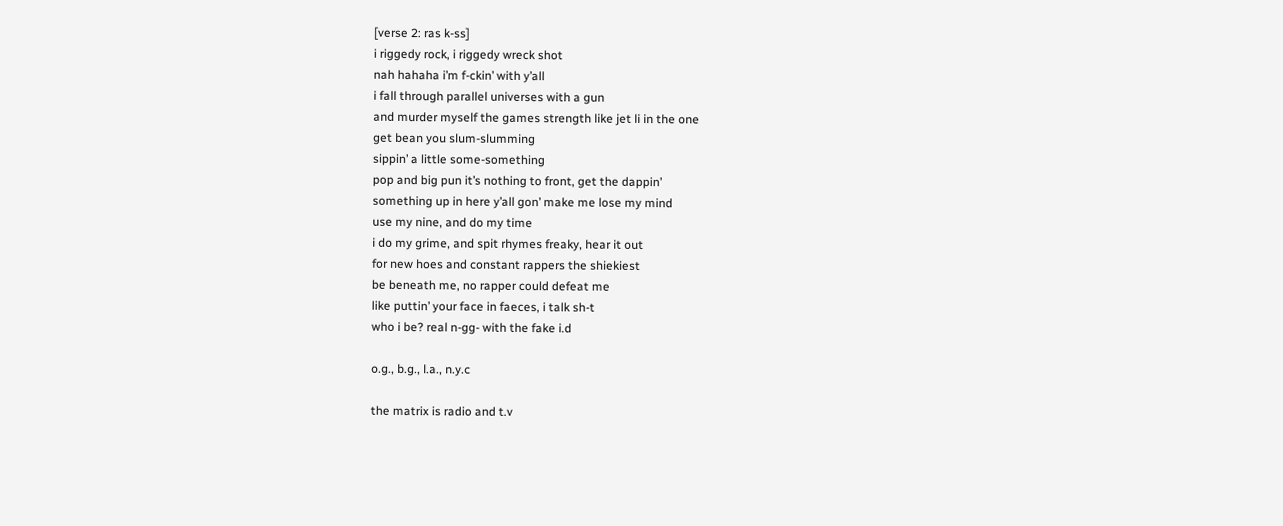[verse 2: ras k-ss]
i riggedy rock, i riggedy wreck shot
nah hahaha i’m f-ckin’ with y’all
i fall through parallel universes with a gun
and murder myself the games strength like jet li in the one
get bean you slum-slumming
sippin’ a little some-something
pop and big pun it’s nothing to front, get the dappin’
something up in here y’all gon’ make me lose my mind
use my nine, and do my time
i do my grime, and spit rhymes freaky, hear it out
for new hoes and constant rappers the shiekiest
be beneath me, no rapper could defeat me
like puttin’ your face in faeces, i talk sh-t
who i be? real n-gg- with the fake i.d

o.g., b.g., l.a., n.y.c

the matrix is radio and t.v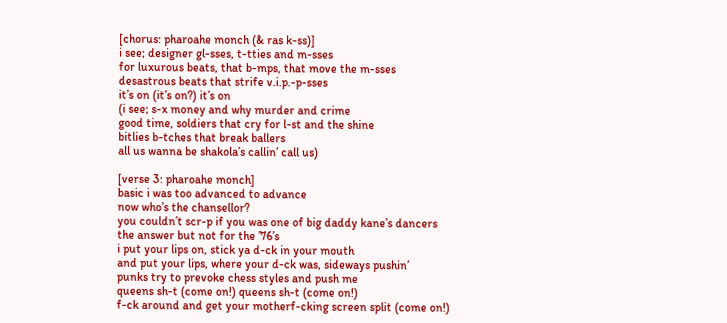[chorus: pharoahe monch (& ras k-ss)]
i see; designer gl-sses, t-tties and m-sses
for luxurous beats, that b-mps, that move the m-sses
desastrous beats that strife v.i.p.-p-sses
it’s on (it’s on?) it’s on
(i see; s-x money and why murder and crime
good time, soldiers that cry for l-st and the shine
bitlies b-tches that break ballers
all us wanna be shakola’s callin’ call us)

[verse 3: pharoahe monch]
basic i was too advanced to advance
now who’s the chansellor?
you couldn’t scr-p if you was one of big daddy kane’s dancers
the answer but not for the ’76’s
i put your lips on, stick ya d-ck in your mouth
and put your lips, where your d-ck was, sideways pushin’
punks try to prevoke chess styles and push me
queens sh-t (come on!) queens sh-t (come on!)
f-ck around and get your motherf-cking screen split (come on!)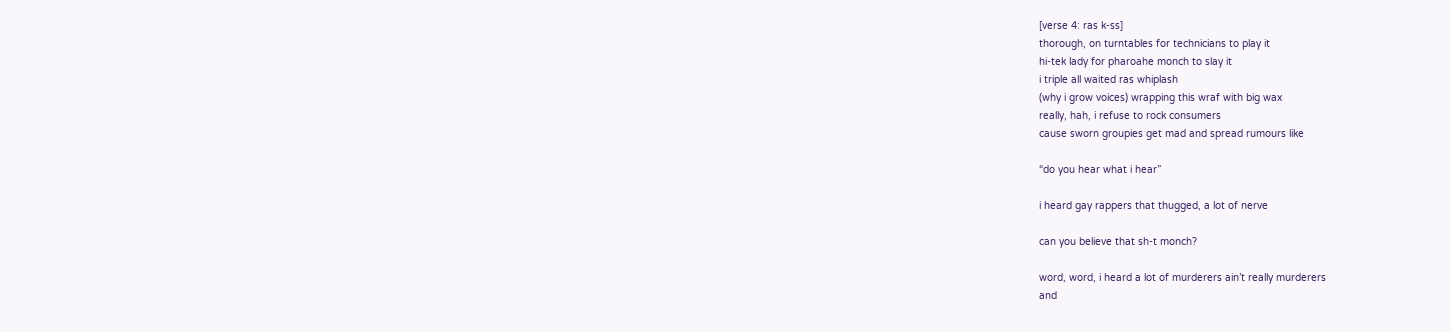[verse 4: ras k-ss]
thorough, on turntables for technicians to play it
hi-tek lady for pharoahe monch to slay it
i triple all waited ras whiplash
(why i grow voices) wrapping this wraf with big wax
really, hah, i refuse to rock consumers
cause sworn groupies get mad and spread rumours like

“do you hear what i hear”

i heard gay rappers that thugged, a lot of nerve

can you believe that sh-t monch?

word, word, i heard a lot of murderers ain’t really murderers
and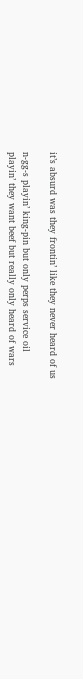it’s absurd was they frontin’ like they never heard of us

n-gg-s playin’ king-pin but only perps service oil
playin’ they want beef but really only heard of wars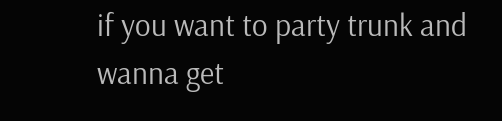if you want to party trunk and wanna get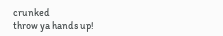crunked
throw ya hands up!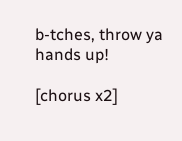b-tches, throw ya hands up!

[chorus x2]